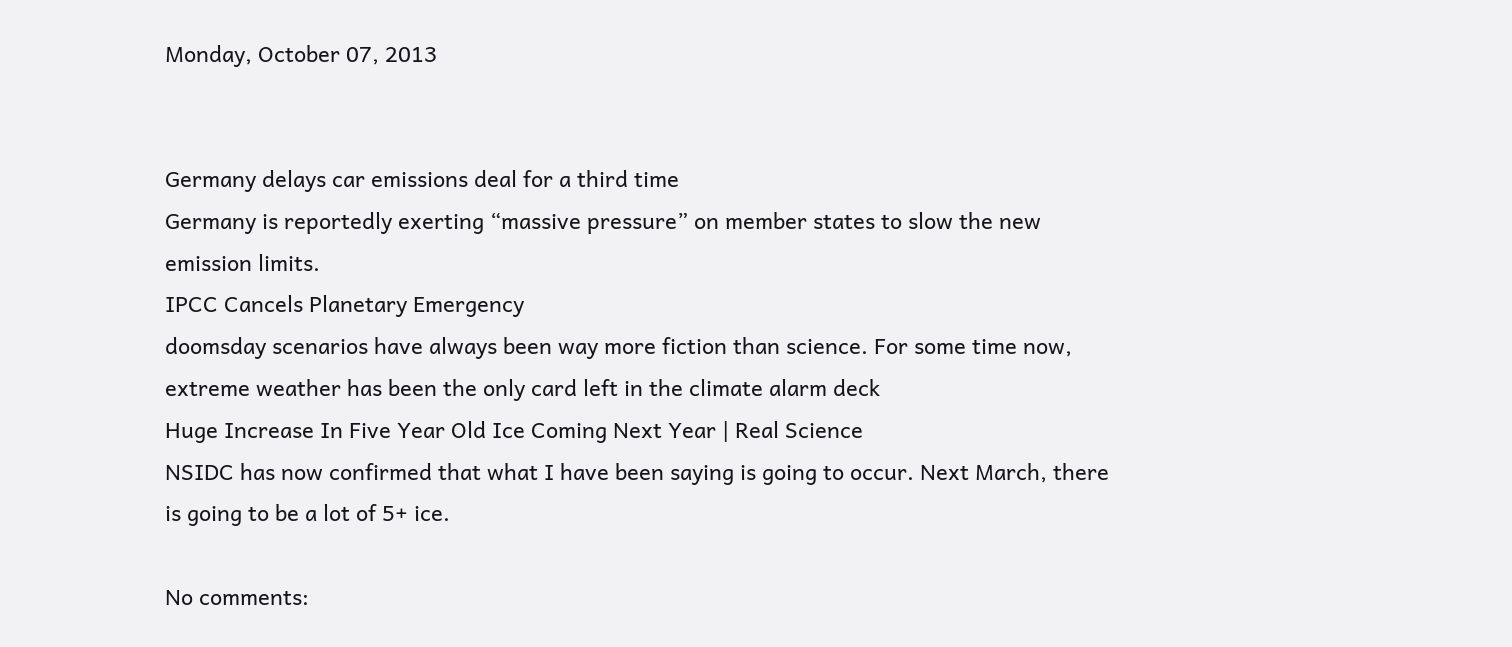Monday, October 07, 2013


Germany delays car emissions deal for a third time
Germany is reportedly exerting “massive pressure” on member states to slow the new emission limits.
IPCC Cancels Planetary Emergency
doomsday scenarios have always been way more fiction than science. For some time now, extreme weather has been the only card left in the climate alarm deck
Huge Increase In Five Year Old Ice Coming Next Year | Real Science
NSIDC has now confirmed that what I have been saying is going to occur. Next March, there is going to be a lot of 5+ ice.

No comments: